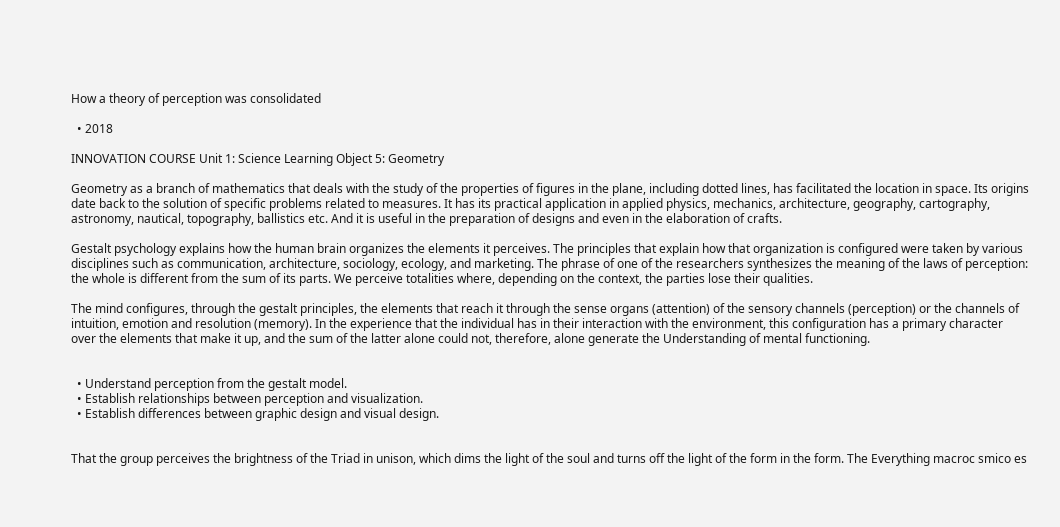How a theory of perception was consolidated

  • 2018

INNOVATION COURSE Unit 1: Science Learning Object 5: Geometry

Geometry as a branch of mathematics that deals with the study of the properties of figures in the plane, including dotted lines, has facilitated the location in space. Its origins date back to the solution of specific problems related to measures. It has its practical application in applied physics, mechanics, architecture, geography, cartography, astronomy, nautical, topography, ballistics etc. And it is useful in the preparation of designs and even in the elaboration of crafts.

Gestalt psychology explains how the human brain organizes the elements it perceives. The principles that explain how that organization is configured were taken by various disciplines such as communication, architecture, sociology, ecology, and marketing. The phrase of one of the researchers synthesizes the meaning of the laws of perception: the whole is different from the sum of its parts. We perceive totalities where, depending on the context, the parties lose their qualities.

The mind configures, through the gestalt principles, the elements that reach it through the sense organs (attention) of the sensory channels (perception) or the channels of intuition, emotion and resolution (memory). In the experience that the individual has in their interaction with the environment, this configuration has a primary character over the elements that make it up, and the sum of the latter alone could not, therefore, alone generate the Understanding of mental functioning.


  • Understand perception from the gestalt model.
  • Establish relationships between perception and visualization.
  • Establish differences between graphic design and visual design.


That the group perceives the brightness of the Triad in unison, which dims the light of the soul and turns off the light of the form in the form. The Everything macroc smico es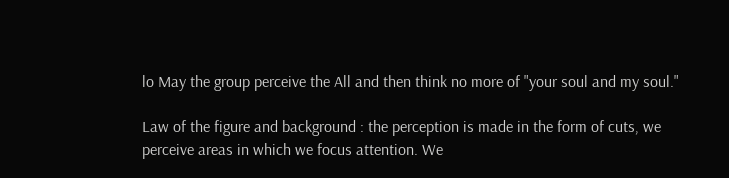lo May the group perceive the All and then think no more of "your soul and my soul."

Law of the figure and background : the perception is made in the form of cuts, we perceive areas in which we focus attention. We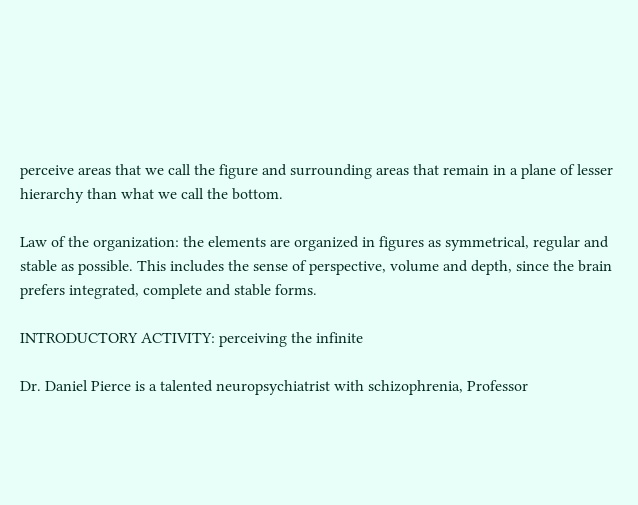perceive areas that we call the figure and surrounding areas that remain in a plane of lesser hierarchy than what we call the bottom.

Law of the organization: the elements are organized in figures as symmetrical, regular and stable as possible. This includes the sense of perspective, volume and depth, since the brain prefers integrated, complete and stable forms.

INTRODUCTORY ACTIVITY: perceiving the infinite

Dr. Daniel Pierce is a talented neuropsychiatrist with schizophrenia, Professor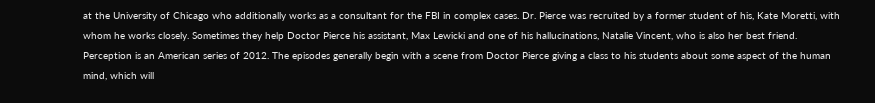at the University of Chicago who additionally works as a consultant for the FBI in complex cases. Dr. Pierce was recruited by a former student of his, Kate Moretti, with whom he works closely. Sometimes they help Doctor Pierce his assistant, Max Lewicki and one of his hallucinations, Natalie Vincent, who is also her best friend. Perception is an American series of 2012. The episodes generally begin with a scene from Doctor Pierce giving a class to his students about some aspect of the human mind, which will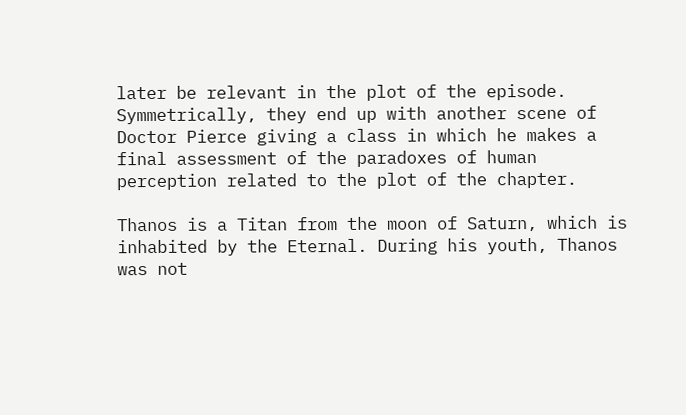later be relevant in the plot of the episode. Symmetrically, they end up with another scene of Doctor Pierce giving a class in which he makes a final assessment of the paradoxes of human perception related to the plot of the chapter.

Thanos is a Titan from the moon of Saturn, which is inhabited by the Eternal. During his youth, Thanos was not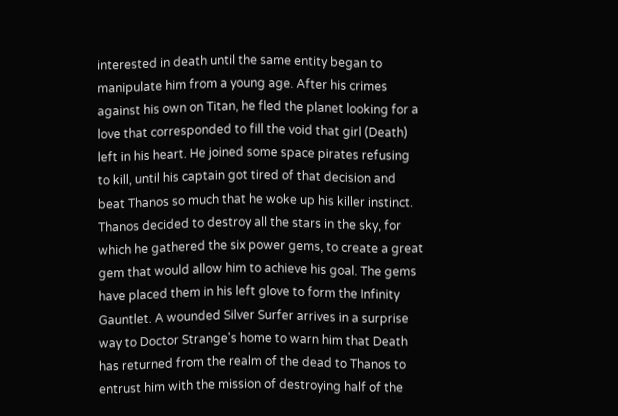interested in death until the same entity began to manipulate him from a young age. After his crimes against his own on Titan, he fled the planet looking for a love that corresponded to fill the void that girl (Death) left in his heart. He joined some space pirates refusing to kill, until his captain got tired of that decision and beat Thanos so much that he woke up his killer instinct. Thanos decided to destroy all the stars in the sky, for which he gathered the six power gems, to create a great gem that would allow him to achieve his goal. The gems have placed them in his left glove to form the Infinity Gauntlet. A wounded Silver Surfer arrives in a surprise way to Doctor Strange's home to warn him that Death has returned from the realm of the dead to Thanos to entrust him with the mission of destroying half of the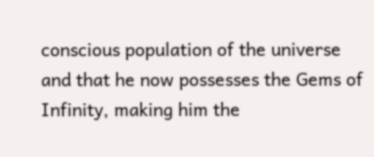conscious population of the universe and that he now possesses the Gems of Infinity, making him the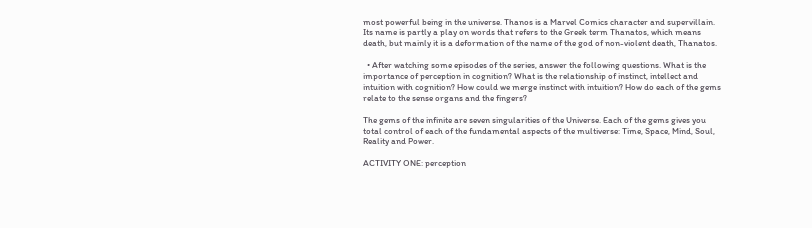most powerful being in the universe. Thanos is a Marvel Comics character and supervillain. Its name is partly a play on words that refers to the Greek term Thanatos, which means death, but mainly it is a deformation of the name of the god of non-violent death, Thanatos.

  • After watching some episodes of the series, answer the following questions. What is the importance of perception in cognition? What is the relationship of instinct, intellect and intuition with cognition? How could we merge instinct with intuition? How do each of the gems relate to the sense organs and the fingers?

The gems of the infinite are seven singularities of the Universe. Each of the gems gives you total control of each of the fundamental aspects of the multiverse: Time, Space, Mind, Soul, Reality and Power.

ACTIVITY ONE: perception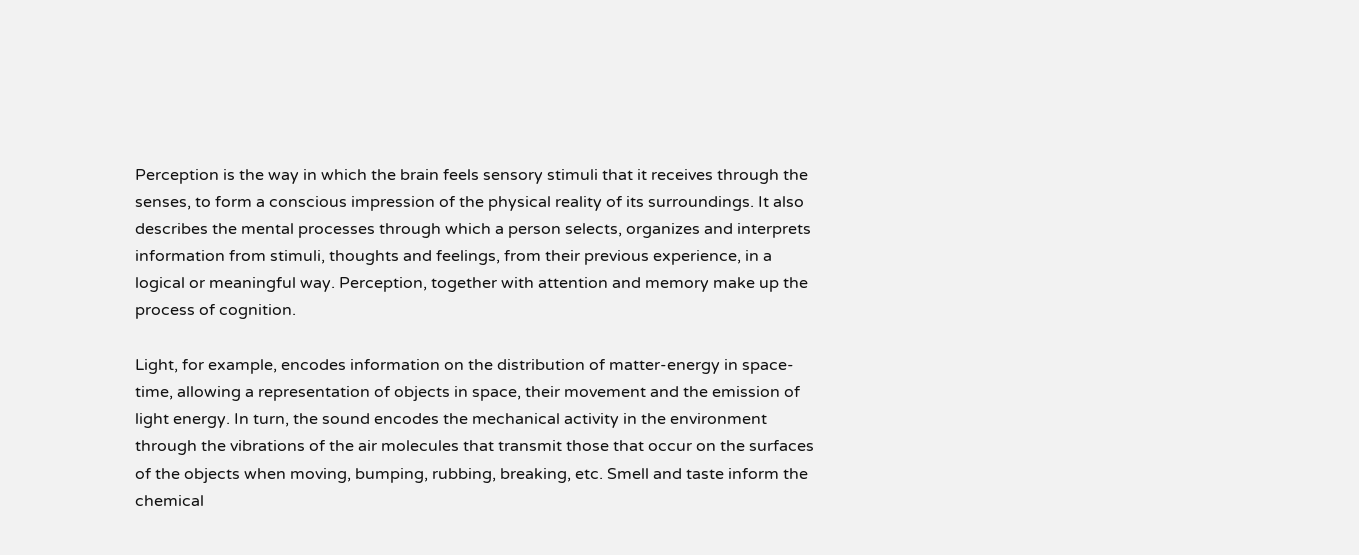Perception is the way in which the brain feels sensory stimuli that it receives through the senses, to form a conscious impression of the physical reality of its surroundings. It also describes the mental processes through which a person selects, organizes and interprets information from stimuli, thoughts and feelings, from their previous experience, in a logical or meaningful way. Perception, together with attention and memory make up the process of cognition.

Light, for example, encodes information on the distribution of matter-energy in space-time, allowing a representation of objects in space, their movement and the emission of light energy. In turn, the sound encodes the mechanical activity in the environment through the vibrations of the air molecules that transmit those that occur on the surfaces of the objects when moving, bumping, rubbing, breaking, etc. Smell and taste inform the chemical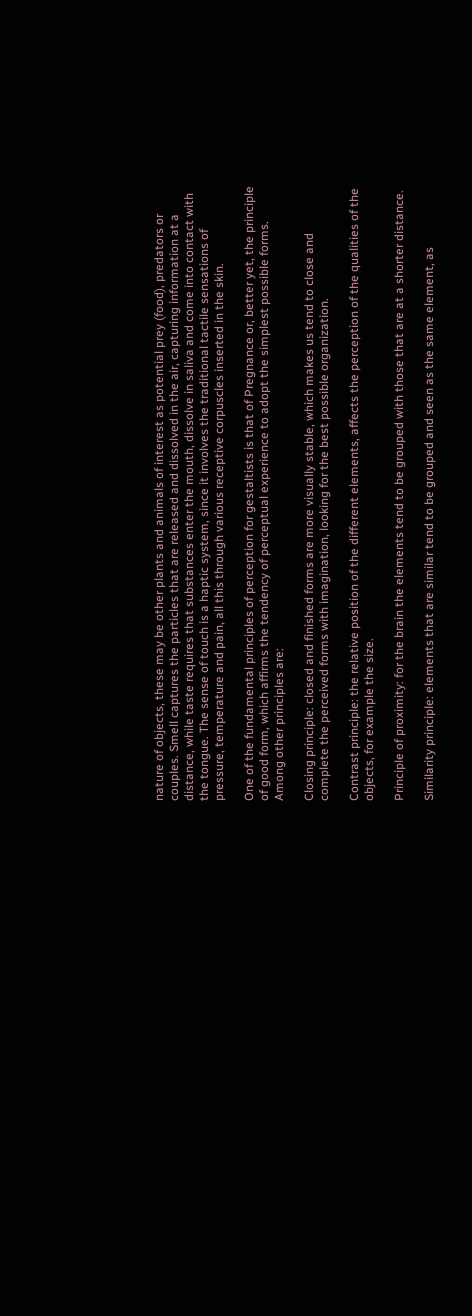nature of objects, these may be other plants and animals of interest as potential prey (food), predators or couples. Smell captures the particles that are released and dissolved in the air, capturing information at a distance, while taste requires that substances enter the mouth, dissolve in saliva and come into contact with the tongue. The sense of touch is a haptic system, since it involves the traditional tactile sensations of pressure, temperature and pain, all this through various receptive corpuscles inserted in the skin.

One of the fundamental principles of perception for gestaltists is that of Pregnance or, better yet, the principle of good form, which affirms the tendency of perceptual experience to adopt the simplest possible forms. Among other principles are:

Closing principle: closed and finished forms are more visually stable, which makes us tend to close and complete the perceived forms with imagination, looking for the best possible organization.

Contrast principle: the relative position of the different elements, affects the perception of the qualities of the objects, for example the size.

Principle of proximity: for the brain the elements tend to be grouped with those that are at a shorter distance.

Similarity principle: elements that are similar tend to be grouped and seen as the same element, as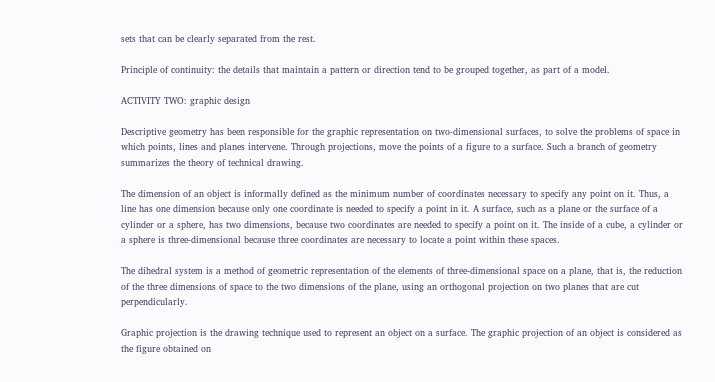sets that can be clearly separated from the rest.

Principle of continuity: the details that maintain a pattern or direction tend to be grouped together, as part of a model.

ACTIVITY TWO: graphic design

Descriptive geometry has been responsible for the graphic representation on two-dimensional surfaces, to solve the problems of space in which points, lines and planes intervene. Through projections, move the points of a figure to a surface. Such a branch of geometry summarizes the theory of technical drawing.

The dimension of an object is informally defined as the minimum number of coordinates necessary to specify any point on it. Thus, a line has one dimension because only one coordinate is needed to specify a point in it. A surface, such as a plane or the surface of a cylinder or a sphere, has two dimensions, because two coordinates are needed to specify a point on it. The inside of a cube, a cylinder or a sphere is three-dimensional because three coordinates are necessary to locate a point within these spaces.

The dihedral system is a method of geometric representation of the elements of three-dimensional space on a plane, that is, the reduction of the three dimensions of space to the two dimensions of the plane, using an orthogonal projection on two planes that are cut perpendicularly.

Graphic projection is the drawing technique used to represent an object on a surface. The graphic projection of an object is considered as the figure obtained on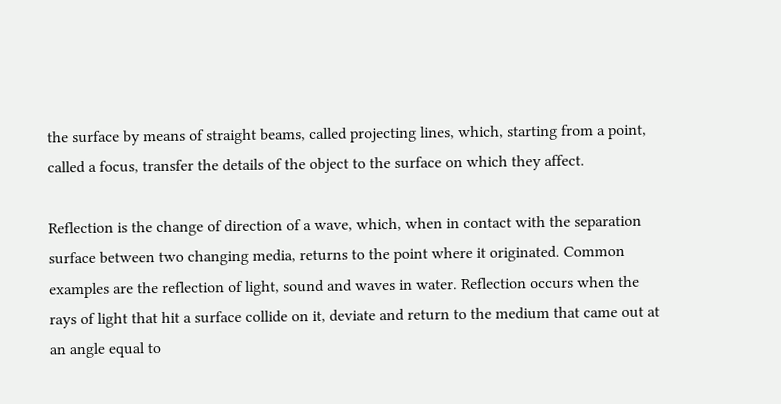the surface by means of straight beams, called projecting lines, which, starting from a point, called a focus, transfer the details of the object to the surface on which they affect.

Reflection is the change of direction of a wave, which, when in contact with the separation surface between two changing media, returns to the point where it originated. Common examples are the reflection of light, sound and waves in water. Reflection occurs when the rays of light that hit a surface collide on it, deviate and return to the medium that came out at an angle equal to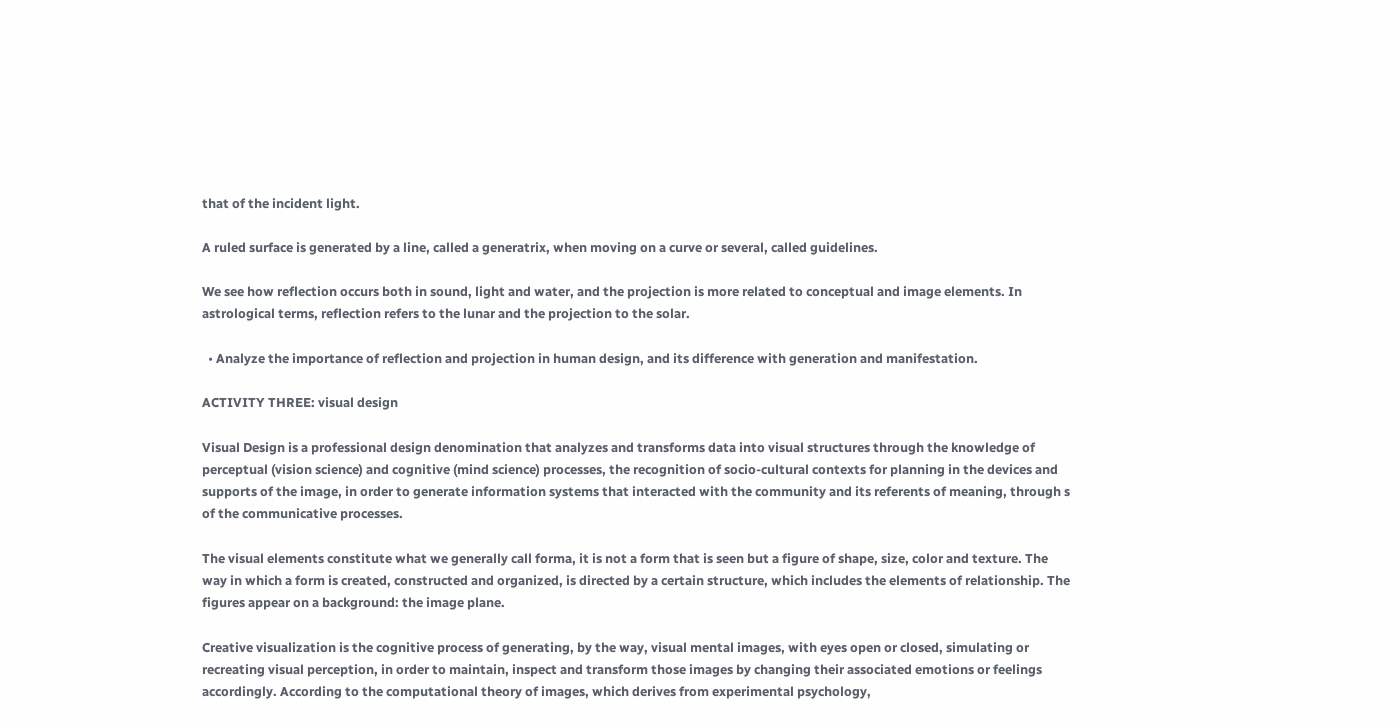that of the incident light.

A ruled surface is generated by a line, called a generatrix, when moving on a curve or several, called guidelines.

We see how reflection occurs both in sound, light and water, and the projection is more related to conceptual and image elements. In astrological terms, reflection refers to the lunar and the projection to the solar.

  • Analyze the importance of reflection and projection in human design, and its difference with generation and manifestation.

ACTIVITY THREE: visual design

Visual Design is a professional design denomination that analyzes and transforms data into visual structures through the knowledge of perceptual (vision science) and cognitive (mind science) processes, the recognition of socio-cultural contexts for planning in the devices and supports of the image, in order to generate information systems that interacted with the community and its referents of meaning, through s of the communicative processes.

The visual elements constitute what we generally call forma, it is not a form that is seen but a figure of shape, size, color and texture. The way in which a form is created, constructed and organized, is directed by a certain structure, which includes the elements of relationship. The figures appear on a background: the image plane.

Creative visualization is the cognitive process of generating, by the way, visual mental images, with eyes open or closed, simulating or recreating visual perception, in order to maintain, inspect and transform those images by changing their associated emotions or feelings accordingly. According to the computational theory of images, which derives from experimental psychology,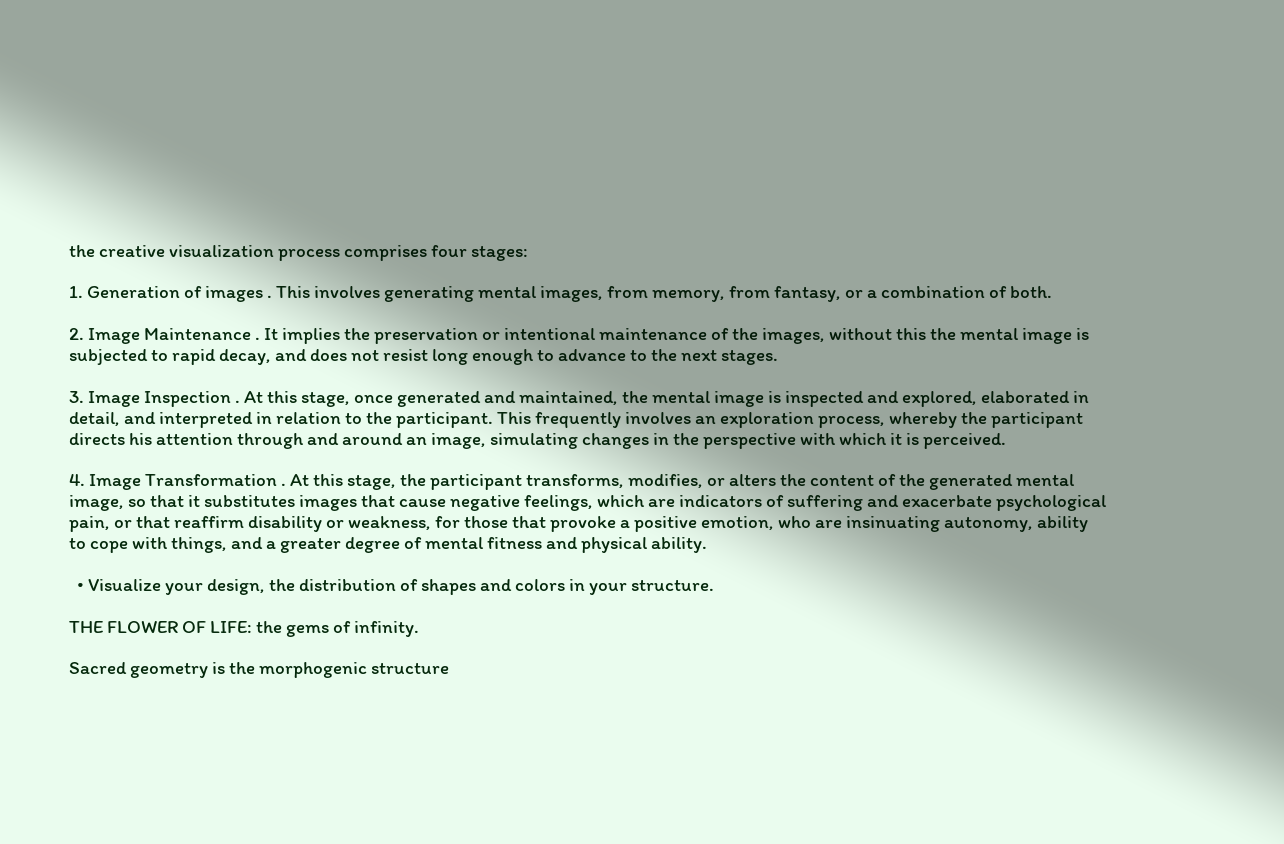the creative visualization process comprises four stages:

1. Generation of images . This involves generating mental images, from memory, from fantasy, or a combination of both.

2. Image Maintenance . It implies the preservation or intentional maintenance of the images, without this the mental image is subjected to rapid decay, and does not resist long enough to advance to the next stages.

3. Image Inspection . At this stage, once generated and maintained, the mental image is inspected and explored, elaborated in detail, and interpreted in relation to the participant. This frequently involves an exploration process, whereby the participant directs his attention through and around an image, simulating changes in the perspective with which it is perceived.

4. Image Transformation . At this stage, the participant transforms, modifies, or alters the content of the generated mental image, so that it substitutes images that cause negative feelings, which are indicators of suffering and exacerbate psychological pain, or that reaffirm disability or weakness, for those that provoke a positive emotion, who are insinuating autonomy, ability to cope with things, and a greater degree of mental fitness and physical ability.

  • Visualize your design, the distribution of shapes and colors in your structure.

THE FLOWER OF LIFE: the gems of infinity.

Sacred geometry is the morphogenic structure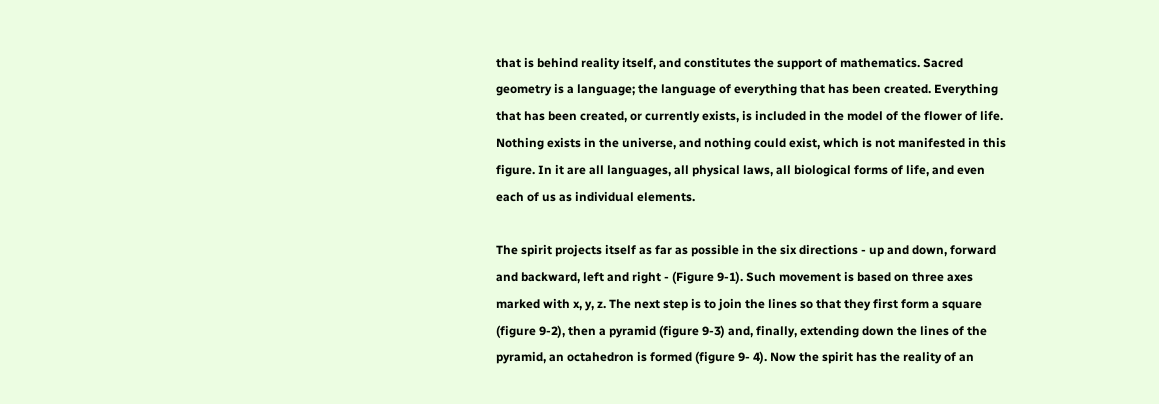that is behind reality itself, and constitutes the support of mathematics. Sacred geometry is a language; the language of everything that has been created. Everything that has been created, or currently exists, is included in the model of the flower of life. Nothing exists in the universe, and nothing could exist, which is not manifested in this figure. In it are all languages, all physical laws, all biological forms of life, and even each of us as individual elements.

The spirit projects itself as far as possible in the six directions - up and down, forward and backward, left and right - (Figure 9-1). Such movement is based on three axes marked with x, y, z. The next step is to join the lines so that they first form a square (figure 9-2), then a pyramid (figure 9-3) and, finally, extending down the lines of the pyramid, an octahedron is formed (figure 9- 4). Now the spirit has the reality of an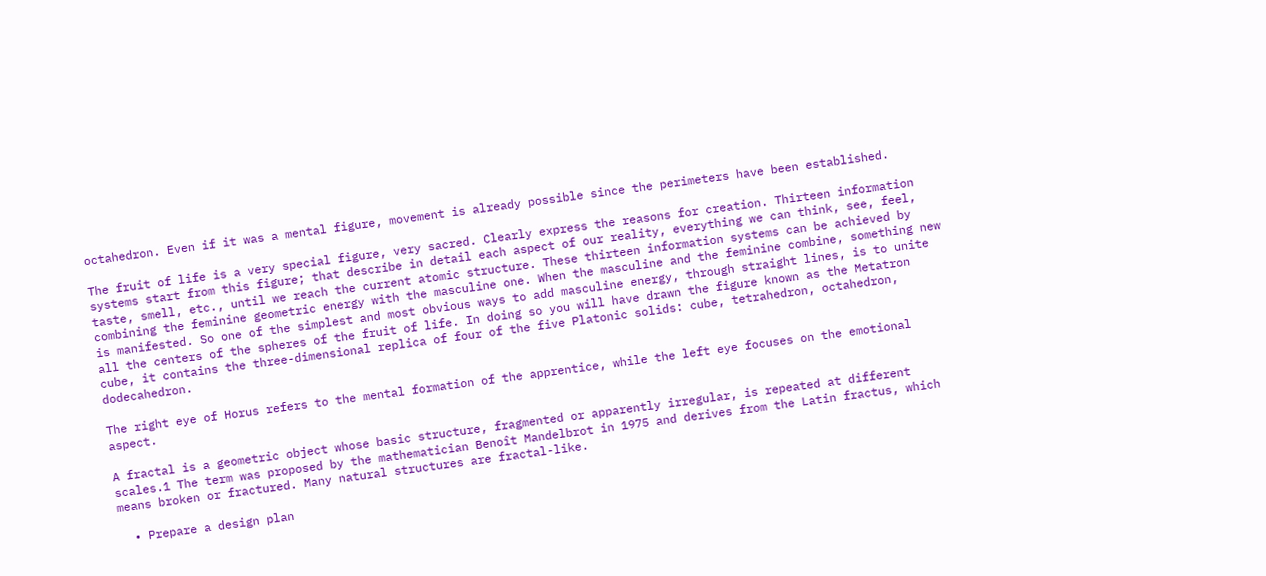octahedron. Even if it was a mental figure, movement is already possible since the perimeters have been established.

The fruit of life is a very special figure, very sacred. Clearly express the reasons for creation. Thirteen information systems start from this figure; that describe in detail each aspect of our reality, everything we can think, see, feel, taste, smell, etc., until we reach the current atomic structure. These thirteen information systems can be achieved by combining the feminine geometric energy with the masculine one. When the masculine and the feminine combine, something new is manifested. So one of the simplest and most obvious ways to add masculine energy, through straight lines, is to unite all the centers of the spheres of the fruit of life. In doing so you will have drawn the figure known as the Metatron cube, it contains the three-dimensional replica of four of the five Platonic solids: cube, tetrahedron, octahedron, dodecahedron.

The right eye of Horus refers to the mental formation of the apprentice, while the left eye focuses on the emotional aspect.

A fractal is a geometric object whose basic structure, fragmented or apparently irregular, is repeated at different scales.1 The term was proposed by the mathematician Benoît Mandelbrot in 1975 and derives from the Latin fractus, which means broken or fractured. Many natural structures are fractal-like.

  • Prepare a design plan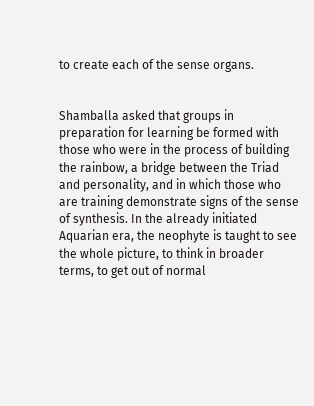to create each of the sense organs.


Shamballa asked that groups in preparation for learning be formed with those who were in the process of building the rainbow, a bridge between the Triad and personality, and in which those who are training demonstrate signs of the sense of synthesis. In the already initiated Aquarian era, the neophyte is taught to see the whole picture, to think in broader terms, to get out of normal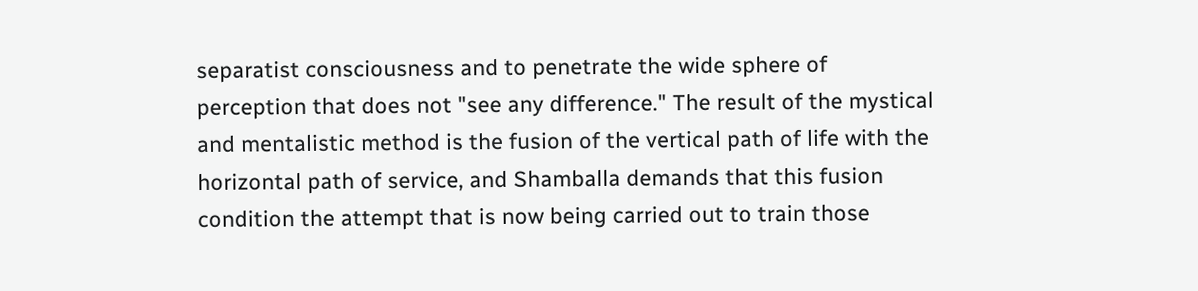separatist consciousness and to penetrate the wide sphere of perception that does not "see any difference." The result of the mystical and mentalistic method is the fusion of the vertical path of life with the horizontal path of service, and Shamballa demands that this fusion condition the attempt that is now being carried out to train those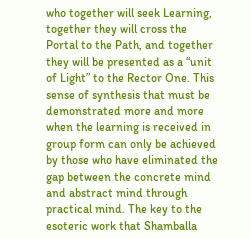who together will seek Learning, together they will cross the Portal to the Path, and together they will be presented as a “unit of Light” to the Rector One. This sense of synthesis that must be demonstrated more and more when the learning is received in group form can only be achieved by those who have eliminated the gap between the concrete mind and abstract mind through practical mind. The key to the esoteric work that Shamballa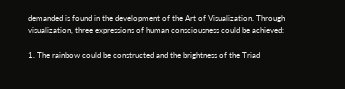demanded is found in the development of the Art of Visualization. Through visualization, three expressions of human consciousness could be achieved:

1. The rainbow could be constructed and the brightness of the Triad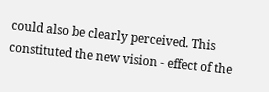could also be clearly perceived. This constituted the new vision - effect of the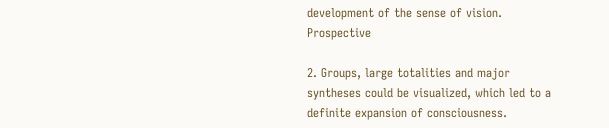development of the sense of vision. Prospective

2. Groups, large totalities and major syntheses could be visualized, which led to a definite expansion of consciousness.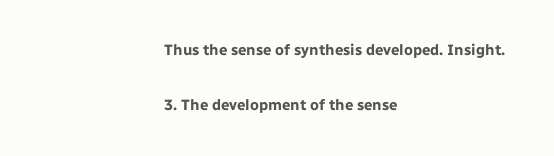Thus the sense of synthesis developed. Insight.

3. The development of the sense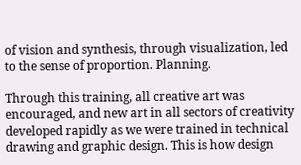of vision and synthesis, through visualization, led to the sense of proportion. Planning.

Through this training, all creative art was encouraged, and new art in all sectors of creativity developed rapidly as we were trained in technical drawing and graphic design. This is how design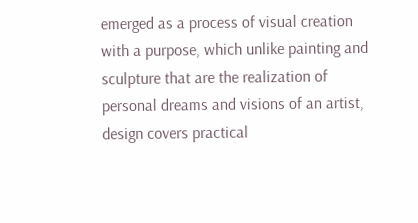emerged as a process of visual creation with a purpose, which unlike painting and sculpture that are the realization of personal dreams and visions of an artist, design covers practical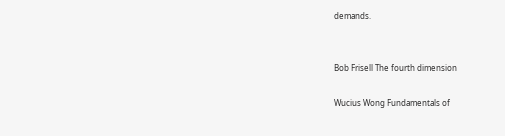demands.


Bob Frisell The fourth dimension

Wucius Wong Fundamentals of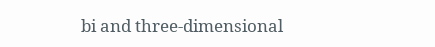bi and three-dimensional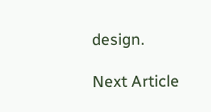design.

Next Article